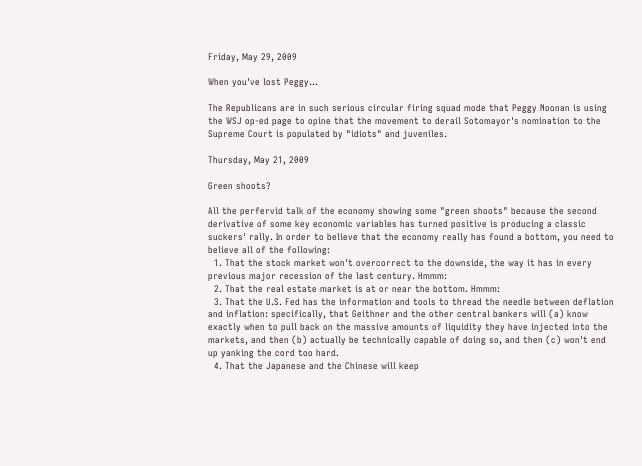Friday, May 29, 2009

When you've lost Peggy...

The Republicans are in such serious circular firing squad mode that Peggy Noonan is using the WSJ op-ed page to opine that the movement to derail Sotomayor's nomination to the Supreme Court is populated by "idiots" and juveniles.

Thursday, May 21, 2009

Green shoots?

All the perfervid talk of the economy showing some "green shoots" because the second derivative of some key economic variables has turned positive is producing a classic suckers' rally. In order to believe that the economy really has found a bottom, you need to believe all of the following:
  1. That the stock market won't overcorrect to the downside, the way it has in every previous major recession of the last century. Hmmm:
  2. That the real estate market is at or near the bottom. Hmmm:
  3. That the U.S. Fed has the information and tools to thread the needle between deflation and inflation: specifically, that Geithner and the other central bankers will (a) know exactly when to pull back on the massive amounts of liquidity they have injected into the markets, and then (b) actually be technically capable of doing so, and then (c) won't end up yanking the cord too hard.
  4. That the Japanese and the Chinese will keep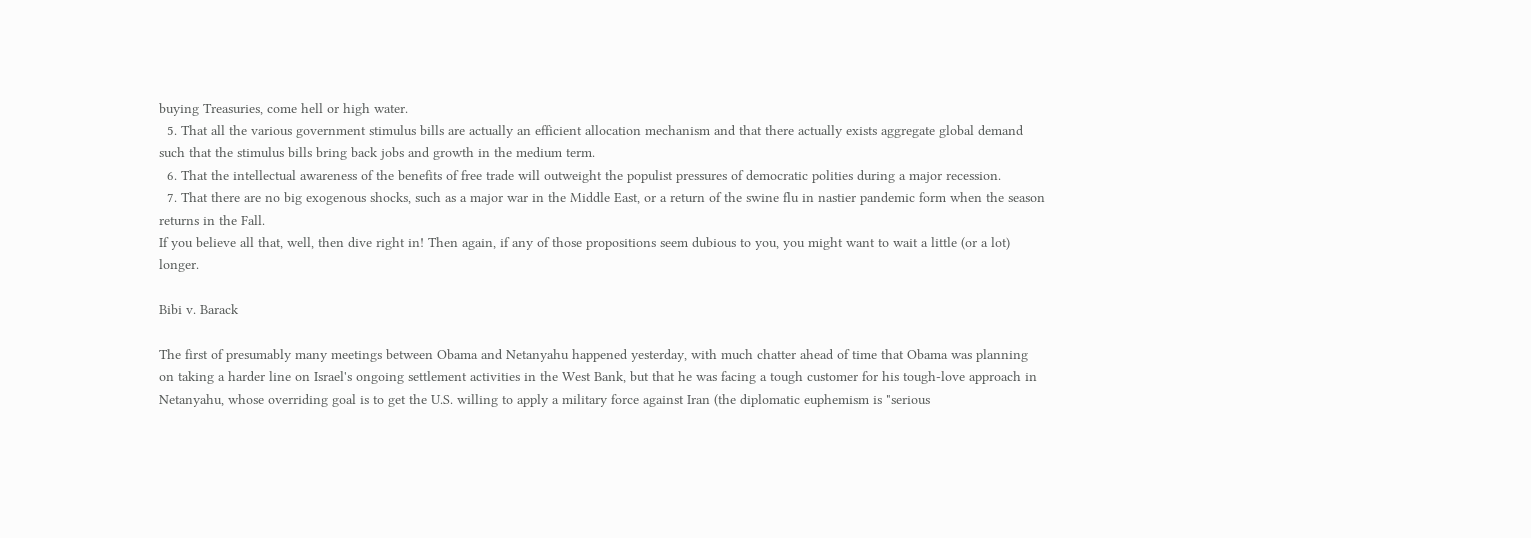buying Treasuries, come hell or high water.
  5. That all the various government stimulus bills are actually an efficient allocation mechanism and that there actually exists aggregate global demand such that the stimulus bills bring back jobs and growth in the medium term.
  6. That the intellectual awareness of the benefits of free trade will outweight the populist pressures of democratic polities during a major recession.
  7. That there are no big exogenous shocks, such as a major war in the Middle East, or a return of the swine flu in nastier pandemic form when the season returns in the Fall.
If you believe all that, well, then dive right in! Then again, if any of those propositions seem dubious to you, you might want to wait a little (or a lot) longer.

Bibi v. Barack

The first of presumably many meetings between Obama and Netanyahu happened yesterday, with much chatter ahead of time that Obama was planning on taking a harder line on Israel's ongoing settlement activities in the West Bank, but that he was facing a tough customer for his tough-love approach in Netanyahu, whose overriding goal is to get the U.S. willing to apply a military force against Iran (the diplomatic euphemism is "serious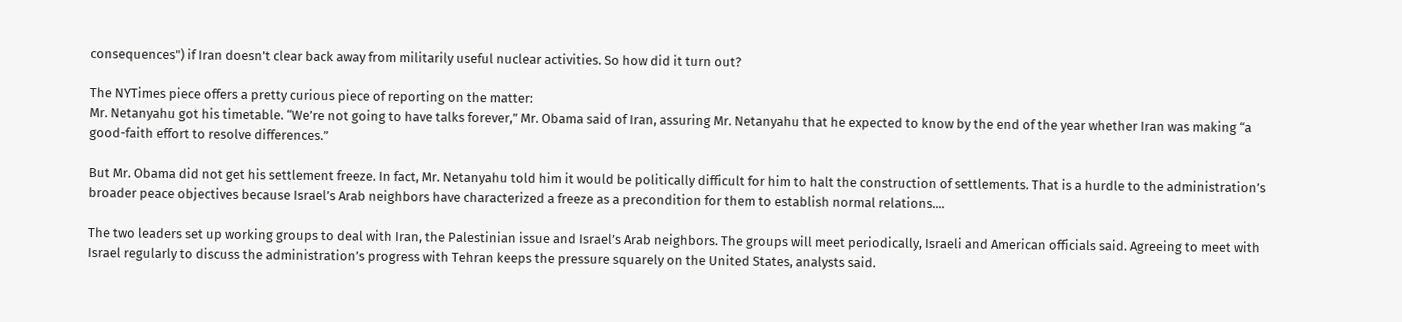consequences") if Iran doesn't clear back away from militarily useful nuclear activities. So how did it turn out?

The NYTimes piece offers a pretty curious piece of reporting on the matter:
Mr. Netanyahu got his timetable. “We’re not going to have talks forever,” Mr. Obama said of Iran, assuring Mr. Netanyahu that he expected to know by the end of the year whether Iran was making “a good-faith effort to resolve differences.”

But Mr. Obama did not get his settlement freeze. In fact, Mr. Netanyahu told him it would be politically difficult for him to halt the construction of settlements. That is a hurdle to the administration’s broader peace objectives because Israel’s Arab neighbors have characterized a freeze as a precondition for them to establish normal relations....

The two leaders set up working groups to deal with Iran, the Palestinian issue and Israel’s Arab neighbors. The groups will meet periodically, Israeli and American officials said. Agreeing to meet with Israel regularly to discuss the administration’s progress with Tehran keeps the pressure squarely on the United States, analysts said.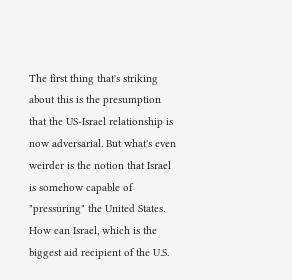The first thing that's striking about this is the presumption that the US-Israel relationship is now adversarial. But what's even weirder is the notion that Israel is somehow capable of "pressuring" the United States. How can Israel, which is the biggest aid recipient of the U.S.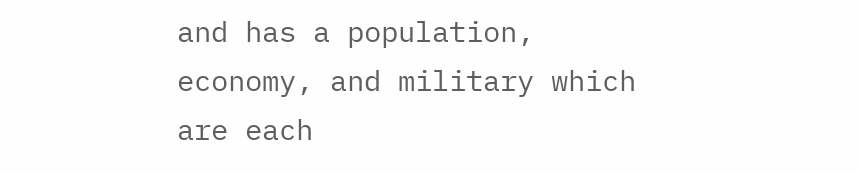and has a population, economy, and military which are each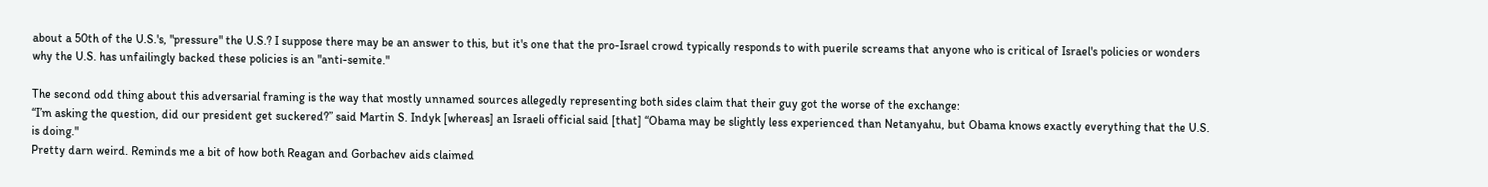about a 50th of the U.S.'s, "pressure" the U.S.? I suppose there may be an answer to this, but it's one that the pro-Israel crowd typically responds to with puerile screams that anyone who is critical of Israel's policies or wonders why the U.S. has unfailingly backed these policies is an "anti-semite."

The second odd thing about this adversarial framing is the way that mostly unnamed sources allegedly representing both sides claim that their guy got the worse of the exchange:
“I’m asking the question, did our president get suckered?” said Martin S. Indyk [whereas] an Israeli official said [that] “Obama may be slightly less experienced than Netanyahu, but Obama knows exactly everything that the U.S. is doing."
Pretty darn weird. Reminds me a bit of how both Reagan and Gorbachev aids claimed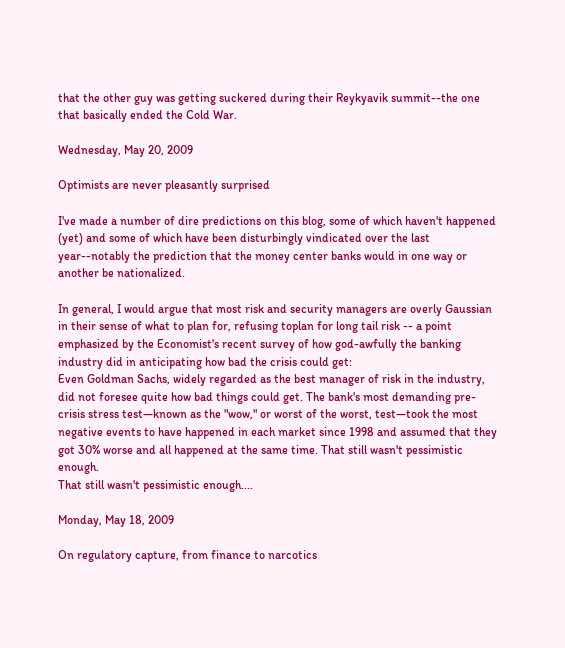that the other guy was getting suckered during their Reykyavik summit--the one that basically ended the Cold War.

Wednesday, May 20, 2009

Optimists are never pleasantly surprised

I've made a number of dire predictions on this blog, some of which haven't happened (yet) and some of which have been disturbingly vindicated over the last year--notably the prediction that the money center banks would in one way or another be nationalized.

In general, I would argue that most risk and security managers are overly Gaussian in their sense of what to plan for, refusing toplan for long tail risk -- a point emphasized by the Economist's recent survey of how god-awfully the banking industry did in anticipating how bad the crisis could get:
Even Goldman Sachs, widely regarded as the best manager of risk in the industry, did not foresee quite how bad things could get. The bank's most demanding pre-crisis stress test—known as the "wow," or worst of the worst, test—took the most negative events to have happened in each market since 1998 and assumed that they got 30% worse and all happened at the same time. That still wasn't pessimistic enough.
That still wasn't pessimistic enough....

Monday, May 18, 2009

On regulatory capture, from finance to narcotics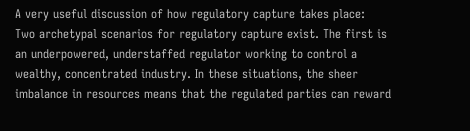A very useful discussion of how regulatory capture takes place:
Two archetypal scenarios for regulatory capture exist. The first is an underpowered, understaffed regulator working to control a wealthy, concentrated industry. In these situations, the sheer imbalance in resources means that the regulated parties can reward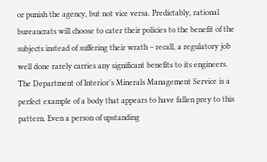or punish the agency, but not vice versa. Predictably, rational bureaucrats will choose to cater their policies to the benefit of the subjects instead of suffering their wrath – recall, a regulatory job well done rarely carries any significant benefits to its engineers. The Department of Interior’s Minerals Management Service is a perfect example of a body that appears to have fallen prey to this pattern. Even a person of upstanding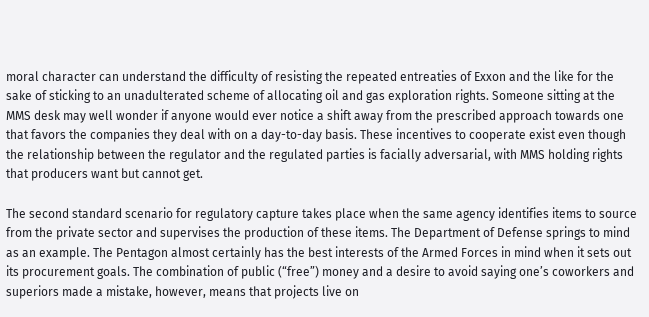moral character can understand the difficulty of resisting the repeated entreaties of Exxon and the like for the sake of sticking to an unadulterated scheme of allocating oil and gas exploration rights. Someone sitting at the MMS desk may well wonder if anyone would ever notice a shift away from the prescribed approach towards one that favors the companies they deal with on a day-to-day basis. These incentives to cooperate exist even though the relationship between the regulator and the regulated parties is facially adversarial, with MMS holding rights that producers want but cannot get.

The second standard scenario for regulatory capture takes place when the same agency identifies items to source from the private sector and supervises the production of these items. The Department of Defense springs to mind as an example. The Pentagon almost certainly has the best interests of the Armed Forces in mind when it sets out its procurement goals. The combination of public (“free”) money and a desire to avoid saying one’s coworkers and superiors made a mistake, however, means that projects live on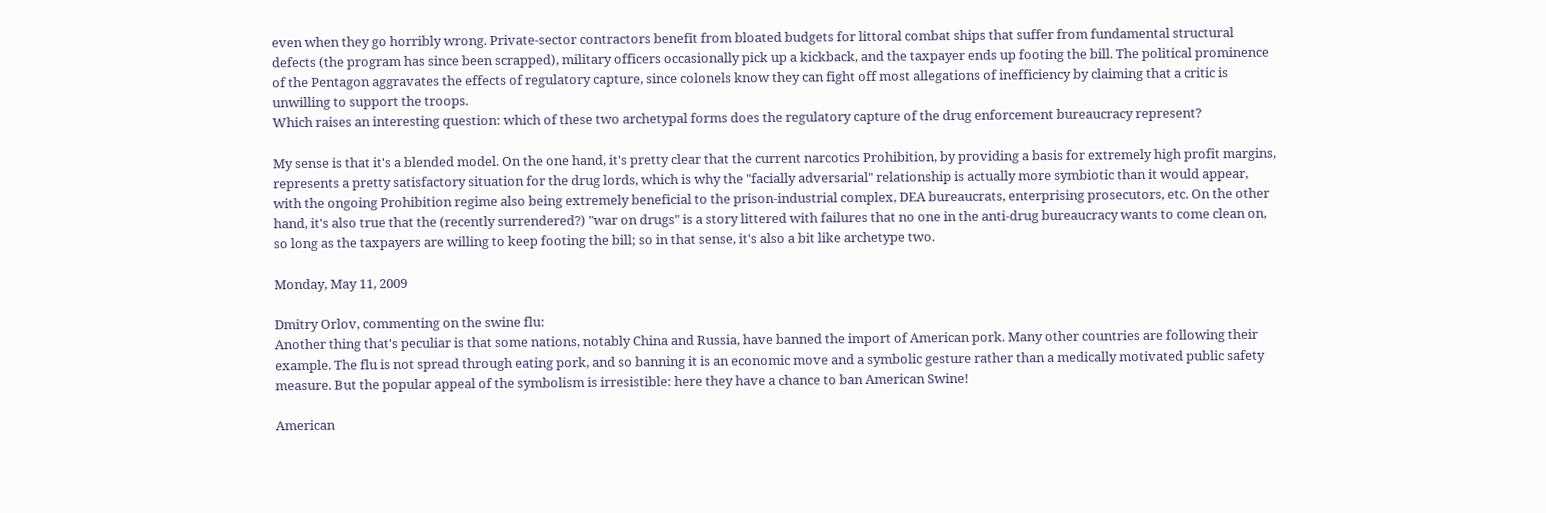even when they go horribly wrong. Private-sector contractors benefit from bloated budgets for littoral combat ships that suffer from fundamental structural defects (the program has since been scrapped), military officers occasionally pick up a kickback, and the taxpayer ends up footing the bill. The political prominence of the Pentagon aggravates the effects of regulatory capture, since colonels know they can fight off most allegations of inefficiency by claiming that a critic is unwilling to support the troops.
Which raises an interesting question: which of these two archetypal forms does the regulatory capture of the drug enforcement bureaucracy represent?

My sense is that it's a blended model. On the one hand, it's pretty clear that the current narcotics Prohibition, by providing a basis for extremely high profit margins, represents a pretty satisfactory situation for the drug lords, which is why the "facially adversarial" relationship is actually more symbiotic than it would appear, with the ongoing Prohibition regime also being extremely beneficial to the prison-industrial complex, DEA bureaucrats, enterprising prosecutors, etc. On the other hand, it's also true that the (recently surrendered?) "war on drugs" is a story littered with failures that no one in the anti-drug bureaucracy wants to come clean on, so long as the taxpayers are willing to keep footing the bill; so in that sense, it's also a bit like archetype two.

Monday, May 11, 2009

Dmitry Orlov, commenting on the swine flu:
Another thing that's peculiar is that some nations, notably China and Russia, have banned the import of American pork. Many other countries are following their example. The flu is not spread through eating pork, and so banning it is an economic move and a symbolic gesture rather than a medically motivated public safety measure. But the popular appeal of the symbolism is irresistible: here they have a chance to ban American Swine!

American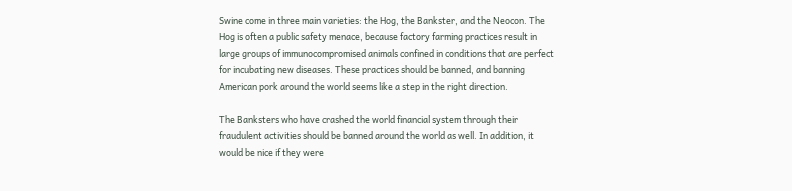Swine come in three main varieties: the Hog, the Bankster, and the Neocon. The Hog is often a public safety menace, because factory farming practices result in large groups of immunocompromised animals confined in conditions that are perfect for incubating new diseases. These practices should be banned, and banning American pork around the world seems like a step in the right direction.

The Banksters who have crashed the world financial system through their fraudulent activities should be banned around the world as well. In addition, it would be nice if they were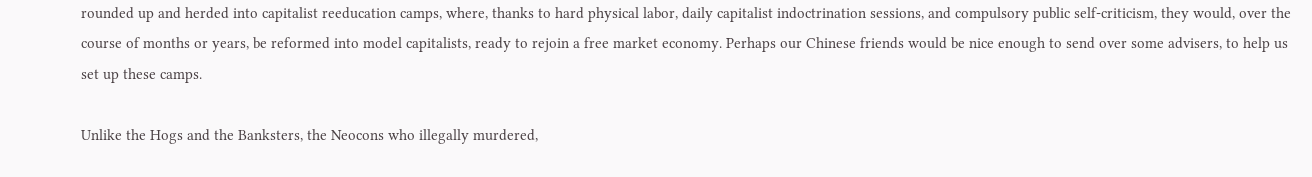rounded up and herded into capitalist reeducation camps, where, thanks to hard physical labor, daily capitalist indoctrination sessions, and compulsory public self-criticism, they would, over the course of months or years, be reformed into model capitalists, ready to rejoin a free market economy. Perhaps our Chinese friends would be nice enough to send over some advisers, to help us set up these camps.

Unlike the Hogs and the Banksters, the Neocons who illegally murdered,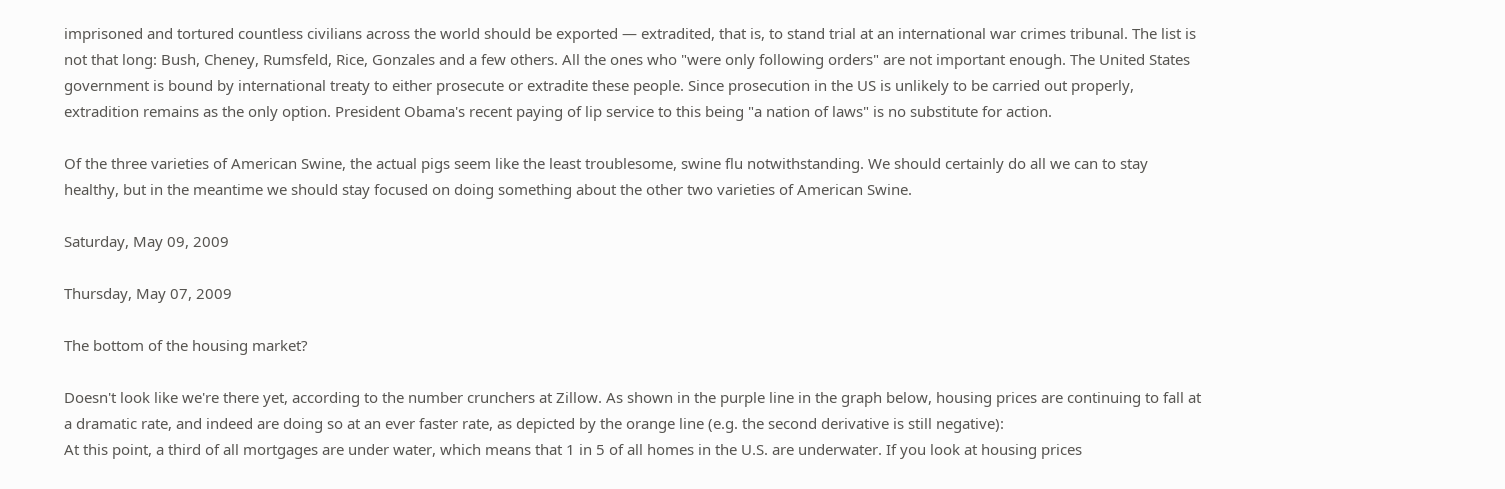imprisoned and tortured countless civilians across the world should be exported — extradited, that is, to stand trial at an international war crimes tribunal. The list is not that long: Bush, Cheney, Rumsfeld, Rice, Gonzales and a few others. All the ones who "were only following orders" are not important enough. The United States government is bound by international treaty to either prosecute or extradite these people. Since prosecution in the US is unlikely to be carried out properly, extradition remains as the only option. President Obama's recent paying of lip service to this being "a nation of laws" is no substitute for action.

Of the three varieties of American Swine, the actual pigs seem like the least troublesome, swine flu notwithstanding. We should certainly do all we can to stay healthy, but in the meantime we should stay focused on doing something about the other two varieties of American Swine.

Saturday, May 09, 2009

Thursday, May 07, 2009

The bottom of the housing market?

Doesn't look like we're there yet, according to the number crunchers at Zillow. As shown in the purple line in the graph below, housing prices are continuing to fall at a dramatic rate, and indeed are doing so at an ever faster rate, as depicted by the orange line (e.g. the second derivative is still negative):
At this point, a third of all mortgages are under water, which means that 1 in 5 of all homes in the U.S. are underwater. If you look at housing prices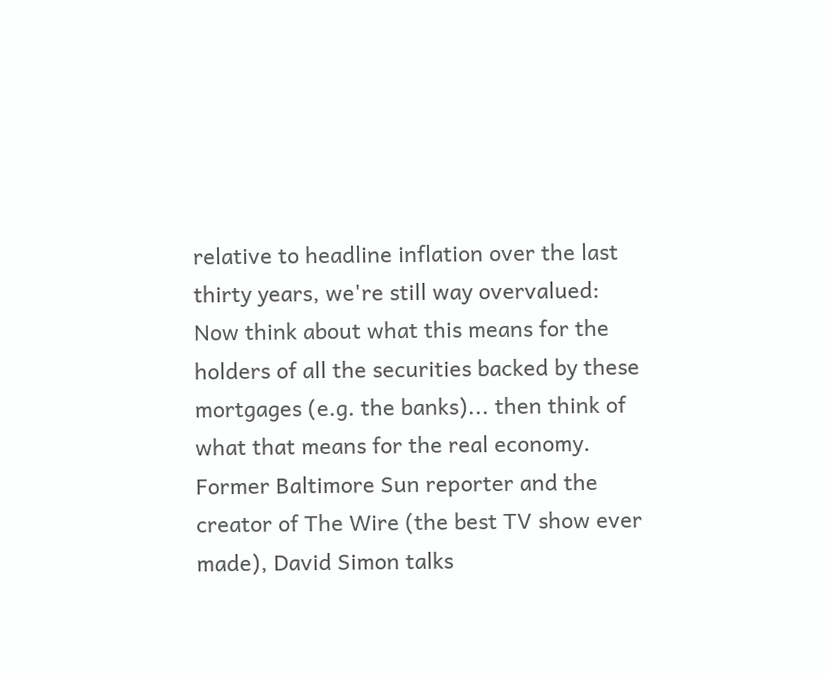relative to headline inflation over the last thirty years, we're still way overvalued:
Now think about what this means for the holders of all the securities backed by these mortgages (e.g. the banks)... then think of what that means for the real economy.
Former Baltimore Sun reporter and the creator of The Wire (the best TV show ever made), David Simon talks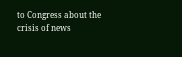to Congress about the crisis of news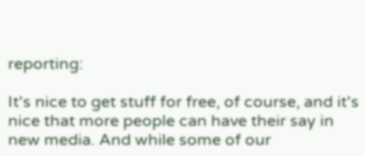reporting:

It's nice to get stuff for free, of course, and it's nice that more people can have their say in new media. And while some of our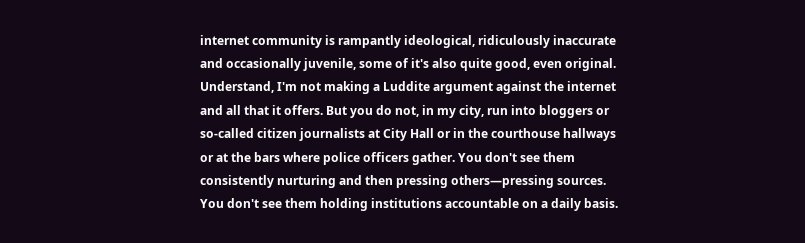internet community is rampantly ideological, ridiculously inaccurate and occasionally juvenile, some of it's also quite good, even original. Understand, I'm not making a Luddite argument against the internet and all that it offers. But you do not, in my city, run into bloggers or so-called citizen journalists at City Hall or in the courthouse hallways or at the bars where police officers gather. You don't see them consistently nurturing and then pressing others—pressing sources. You don't see them holding institutions accountable on a daily basis.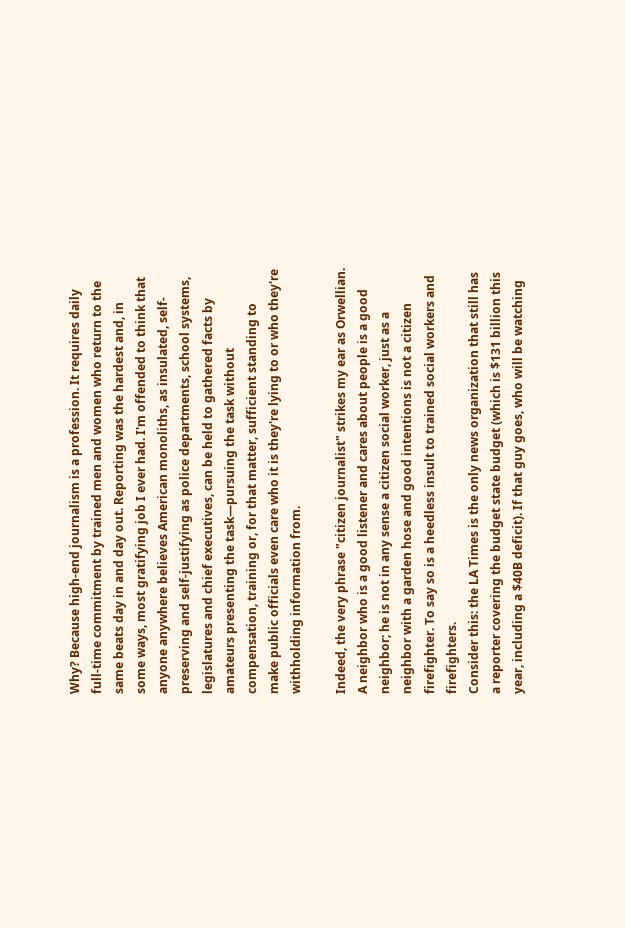Why? Because high-end journalism is a profession. It requires daily full-time commitment by trained men and women who return to the same beats day in and day out. Reporting was the hardest and, in some ways, most gratifying job I ever had. I'm offended to think that anyone anywhere believes American monoliths, as insulated, self-preserving and self-justifying as police departments, school systems, legislatures and chief executives, can be held to gathered facts by amateurs presenting the task—pursuing the task without compensation, training or, for that matter, sufficient standing to make public officials even care who it is they're lying to or who they're withholding information from.

Indeed, the very phrase "citizen journalist" strikes my ear as Orwellian. A neighbor who is a good listener and cares about people is a good neighbor; he is not in any sense a citizen social worker, just as a neighbor with a garden hose and good intentions is not a citizen firefighter. To say so is a heedless insult to trained social workers and firefighters.
Consider this: the LA Times is the only news organization that still has a reporter covering the budget state budget (which is $131 billion this year, including a $40B deficit). If that guy goes, who will be watching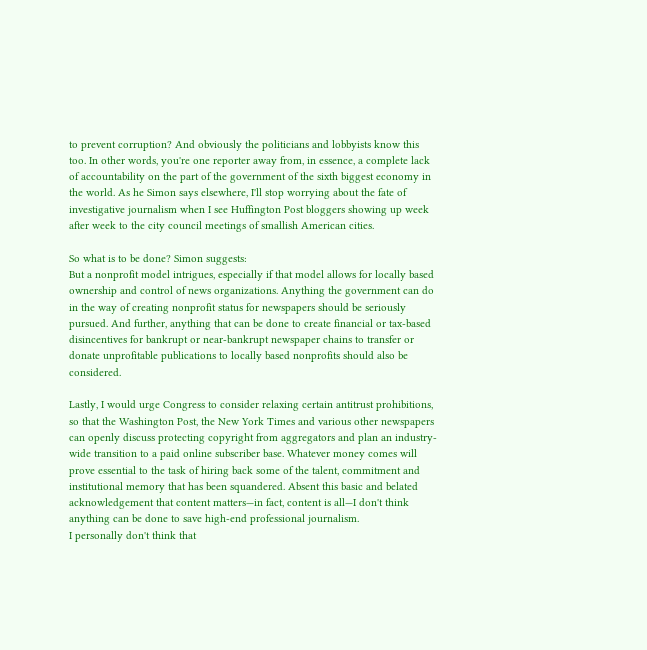to prevent corruption? And obviously the politicians and lobbyists know this too. In other words, you're one reporter away from, in essence, a complete lack of accountability on the part of the government of the sixth biggest economy in the world. As he Simon says elsewhere, I'll stop worrying about the fate of investigative journalism when I see Huffington Post bloggers showing up week after week to the city council meetings of smallish American cities.

So what is to be done? Simon suggests:
But a nonprofit model intrigues, especially if that model allows for locally based ownership and control of news organizations. Anything the government can do in the way of creating nonprofit status for newspapers should be seriously pursued. And further, anything that can be done to create financial or tax-based disincentives for bankrupt or near-bankrupt newspaper chains to transfer or donate unprofitable publications to locally based nonprofits should also be considered.

Lastly, I would urge Congress to consider relaxing certain antitrust prohibitions, so that the Washington Post, the New York Times and various other newspapers can openly discuss protecting copyright from aggregators and plan an industry-wide transition to a paid online subscriber base. Whatever money comes will prove essential to the task of hiring back some of the talent, commitment and institutional memory that has been squandered. Absent this basic and belated acknowledgement that content matters—in fact, content is all—I don't think anything can be done to save high-end professional journalism.
I personally don't think that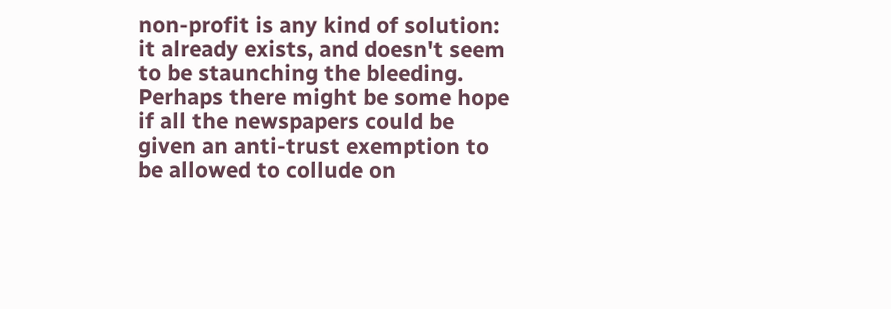non-profit is any kind of solution: it already exists, and doesn't seem to be staunching the bleeding. Perhaps there might be some hope if all the newspapers could be given an anti-trust exemption to be allowed to collude on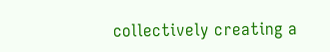collectively creating a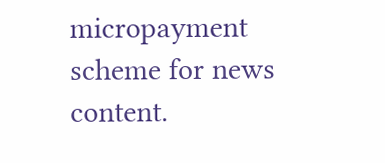micropayment scheme for news content.